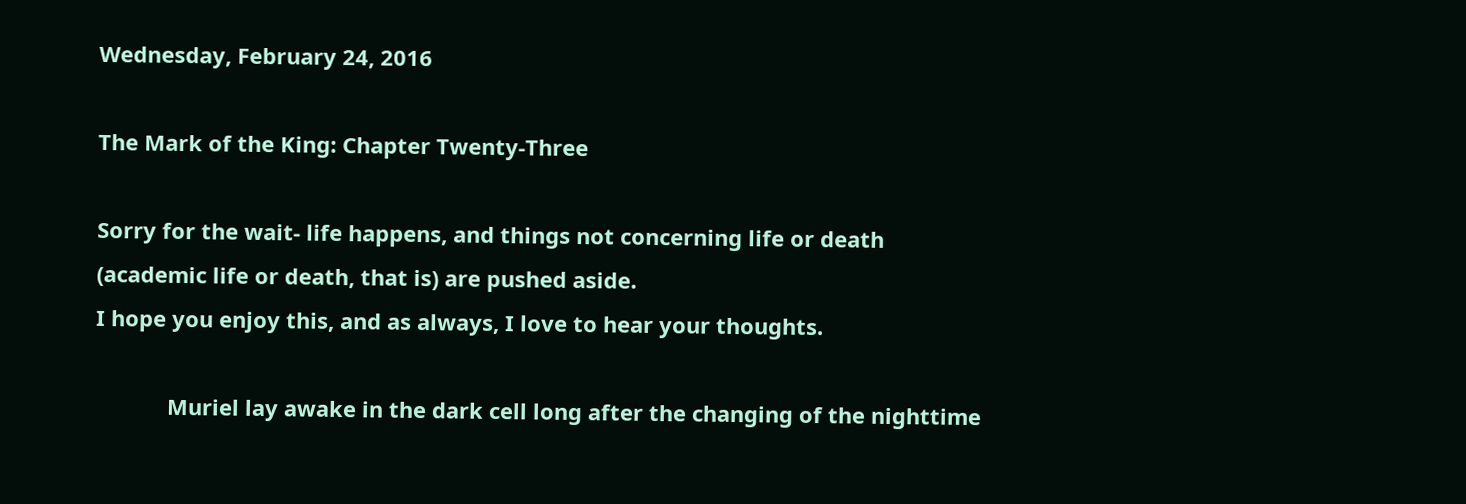Wednesday, February 24, 2016

The Mark of the King: Chapter Twenty-Three

Sorry for the wait- life happens, and things not concerning life or death
(academic life or death, that is) are pushed aside.
I hope you enjoy this, and as always, I love to hear your thoughts.

            Muriel lay awake in the dark cell long after the changing of the nighttime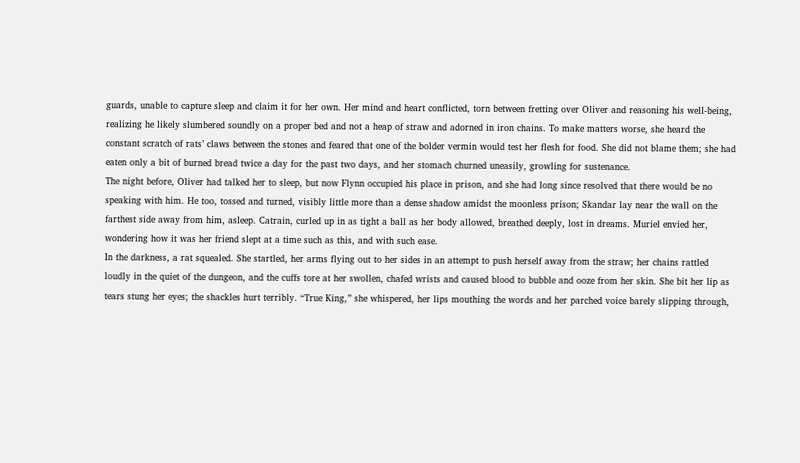guards, unable to capture sleep and claim it for her own. Her mind and heart conflicted, torn between fretting over Oliver and reasoning his well-being, realizing he likely slumbered soundly on a proper bed and not a heap of straw and adorned in iron chains. To make matters worse, she heard the constant scratch of rats’ claws between the stones and feared that one of the bolder vermin would test her flesh for food. She did not blame them; she had eaten only a bit of burned bread twice a day for the past two days, and her stomach churned uneasily, growling for sustenance.
The night before, Oliver had talked her to sleep, but now Flynn occupied his place in prison, and she had long since resolved that there would be no speaking with him. He too, tossed and turned, visibly little more than a dense shadow amidst the moonless prison; Skandar lay near the wall on the farthest side away from him, asleep. Catrain, curled up in as tight a ball as her body allowed, breathed deeply, lost in dreams. Muriel envied her, wondering how it was her friend slept at a time such as this, and with such ease.
In the darkness, a rat squealed. She startled, her arms flying out to her sides in an attempt to push herself away from the straw; her chains rattled loudly in the quiet of the dungeon, and the cuffs tore at her swollen, chafed wrists and caused blood to bubble and ooze from her skin. She bit her lip as tears stung her eyes; the shackles hurt terribly. “True King,” she whispered, her lips mouthing the words and her parched voice barely slipping through,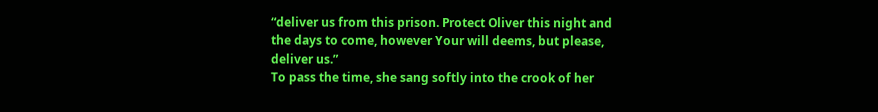“deliver us from this prison. Protect Oliver this night and the days to come, however Your will deems, but please, deliver us.”
To pass the time, she sang softly into the crook of her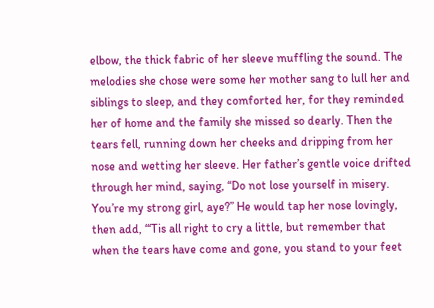elbow, the thick fabric of her sleeve muffling the sound. The melodies she chose were some her mother sang to lull her and siblings to sleep, and they comforted her, for they reminded her of home and the family she missed so dearly. Then the tears fell, running down her cheeks and dripping from her nose and wetting her sleeve. Her father’s gentle voice drifted through her mind, saying, “Do not lose yourself in misery. You’re my strong girl, aye?” He would tap her nose lovingly, then add, “‘Tis all right to cry a little, but remember that when the tears have come and gone, you stand to your feet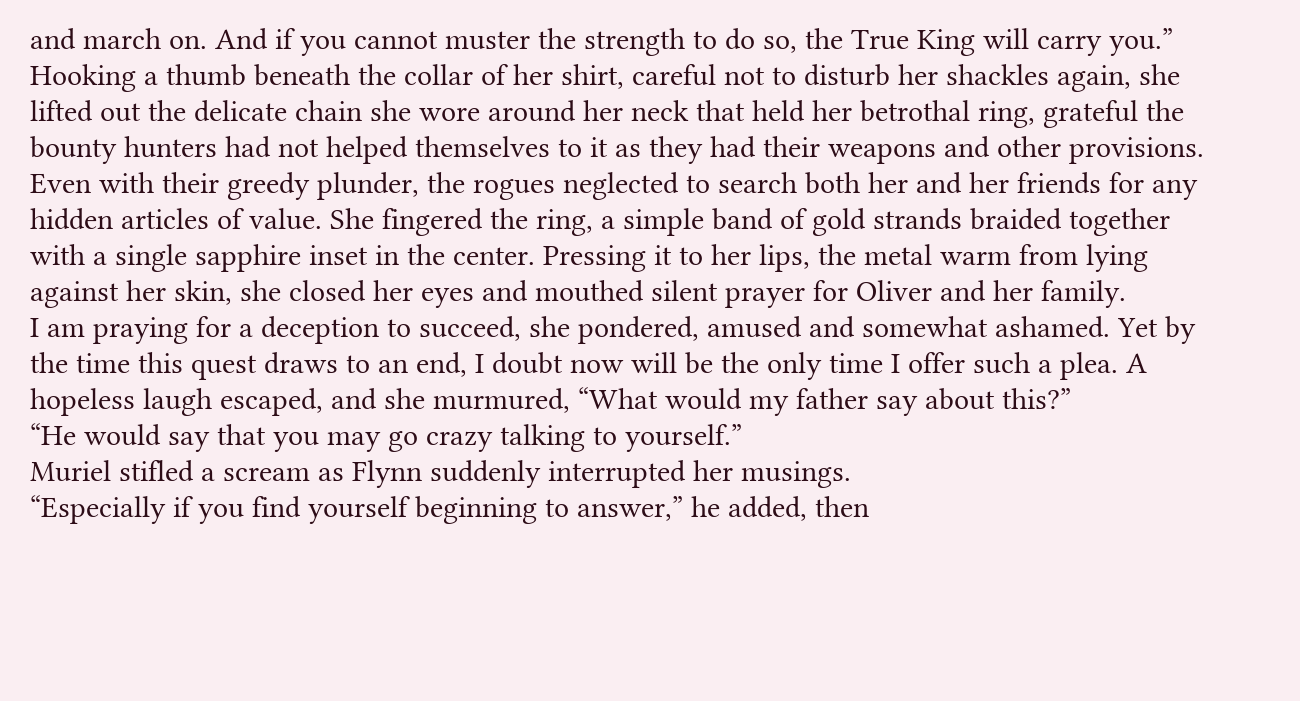and march on. And if you cannot muster the strength to do so, the True King will carry you.”
Hooking a thumb beneath the collar of her shirt, careful not to disturb her shackles again, she lifted out the delicate chain she wore around her neck that held her betrothal ring, grateful the bounty hunters had not helped themselves to it as they had their weapons and other provisions. Even with their greedy plunder, the rogues neglected to search both her and her friends for any hidden articles of value. She fingered the ring, a simple band of gold strands braided together with a single sapphire inset in the center. Pressing it to her lips, the metal warm from lying against her skin, she closed her eyes and mouthed silent prayer for Oliver and her family.
I am praying for a deception to succeed, she pondered, amused and somewhat ashamed. Yet by the time this quest draws to an end, I doubt now will be the only time I offer such a plea. A hopeless laugh escaped, and she murmured, “What would my father say about this?”
“He would say that you may go crazy talking to yourself.”
Muriel stifled a scream as Flynn suddenly interrupted her musings.
“Especially if you find yourself beginning to answer,” he added, then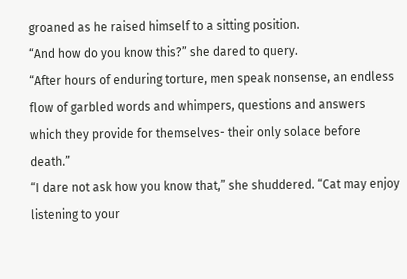groaned as he raised himself to a sitting position.
“And how do you know this?” she dared to query.
“After hours of enduring torture, men speak nonsense, an endless flow of garbled words and whimpers, questions and answers which they provide for themselves- their only solace before death.”
“I dare not ask how you know that,” she shuddered. “Cat may enjoy listening to your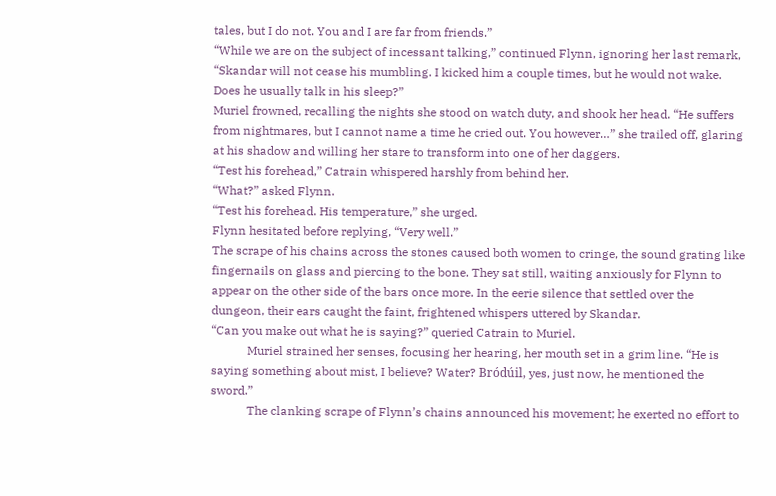tales, but I do not. You and I are far from friends.”
“While we are on the subject of incessant talking,” continued Flynn, ignoring her last remark, “Skandar will not cease his mumbling. I kicked him a couple times, but he would not wake. Does he usually talk in his sleep?”
Muriel frowned, recalling the nights she stood on watch duty, and shook her head. “He suffers from nightmares, but I cannot name a time he cried out. You however…” she trailed off, glaring at his shadow and willing her stare to transform into one of her daggers.
“Test his forehead,” Catrain whispered harshly from behind her.
“What?” asked Flynn.
“Test his forehead. His temperature,” she urged.
Flynn hesitated before replying, “Very well.”
The scrape of his chains across the stones caused both women to cringe, the sound grating like fingernails on glass and piercing to the bone. They sat still, waiting anxiously for Flynn to appear on the other side of the bars once more. In the eerie silence that settled over the dungeon, their ears caught the faint, frightened whispers uttered by Skandar.
“Can you make out what he is saying?” queried Catrain to Muriel.
            Muriel strained her senses, focusing her hearing, her mouth set in a grim line. “He is saying something about mist, I believe? Water? Bródúil, yes, just now, he mentioned the sword.”
            The clanking scrape of Flynn’s chains announced his movement; he exerted no effort to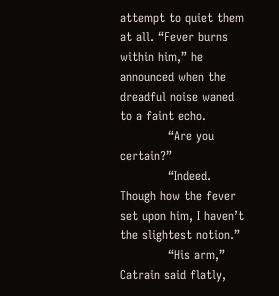attempt to quiet them at all. “Fever burns within him,” he announced when the dreadful noise waned to a faint echo.
            “Are you certain?”
            “Indeed. Though how the fever set upon him, I haven’t the slightest notion.”
            “His arm,” Catrain said flatly,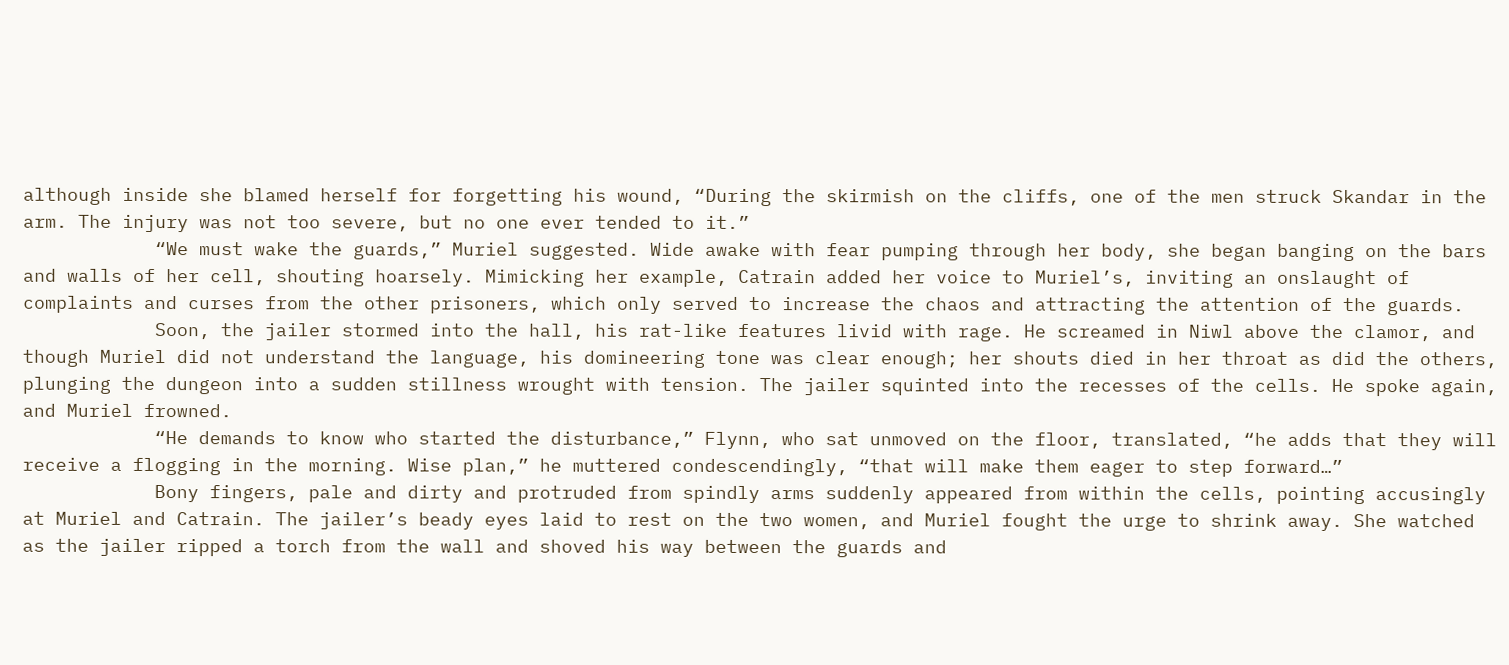although inside she blamed herself for forgetting his wound, “During the skirmish on the cliffs, one of the men struck Skandar in the arm. The injury was not too severe, but no one ever tended to it.”
            “We must wake the guards,” Muriel suggested. Wide awake with fear pumping through her body, she began banging on the bars and walls of her cell, shouting hoarsely. Mimicking her example, Catrain added her voice to Muriel’s, inviting an onslaught of complaints and curses from the other prisoners, which only served to increase the chaos and attracting the attention of the guards.
            Soon, the jailer stormed into the hall, his rat-like features livid with rage. He screamed in Niwl above the clamor, and though Muriel did not understand the language, his domineering tone was clear enough; her shouts died in her throat as did the others, plunging the dungeon into a sudden stillness wrought with tension. The jailer squinted into the recesses of the cells. He spoke again, and Muriel frowned.
            “He demands to know who started the disturbance,” Flynn, who sat unmoved on the floor, translated, “he adds that they will receive a flogging in the morning. Wise plan,” he muttered condescendingly, “that will make them eager to step forward…”
            Bony fingers, pale and dirty and protruded from spindly arms suddenly appeared from within the cells, pointing accusingly at Muriel and Catrain. The jailer’s beady eyes laid to rest on the two women, and Muriel fought the urge to shrink away. She watched as the jailer ripped a torch from the wall and shoved his way between the guards and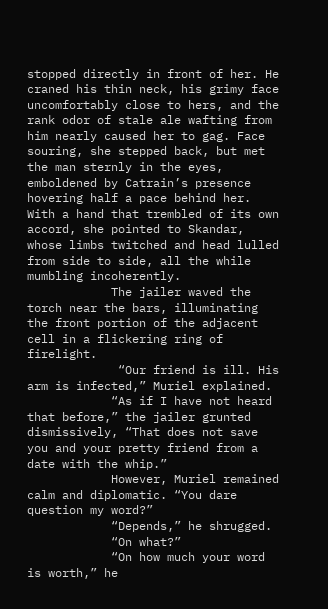stopped directly in front of her. He craned his thin neck, his grimy face uncomfortably close to hers, and the rank odor of stale ale wafting from him nearly caused her to gag. Face souring, she stepped back, but met the man sternly in the eyes, emboldened by Catrain’s presence hovering half a pace behind her. With a hand that trembled of its own accord, she pointed to Skandar, whose limbs twitched and head lulled from side to side, all the while mumbling incoherently.
            The jailer waved the torch near the bars, illuminating the front portion of the adjacent cell in a flickering ring of firelight.
             “Our friend is ill. His arm is infected,” Muriel explained.
            “As if I have not heard that before,” the jailer grunted dismissively, “That does not save you and your pretty friend from a date with the whip.”
            However, Muriel remained calm and diplomatic. “You dare question my word?”
            “Depends,” he shrugged.
            “On what?”
            “On how much your word is worth,” he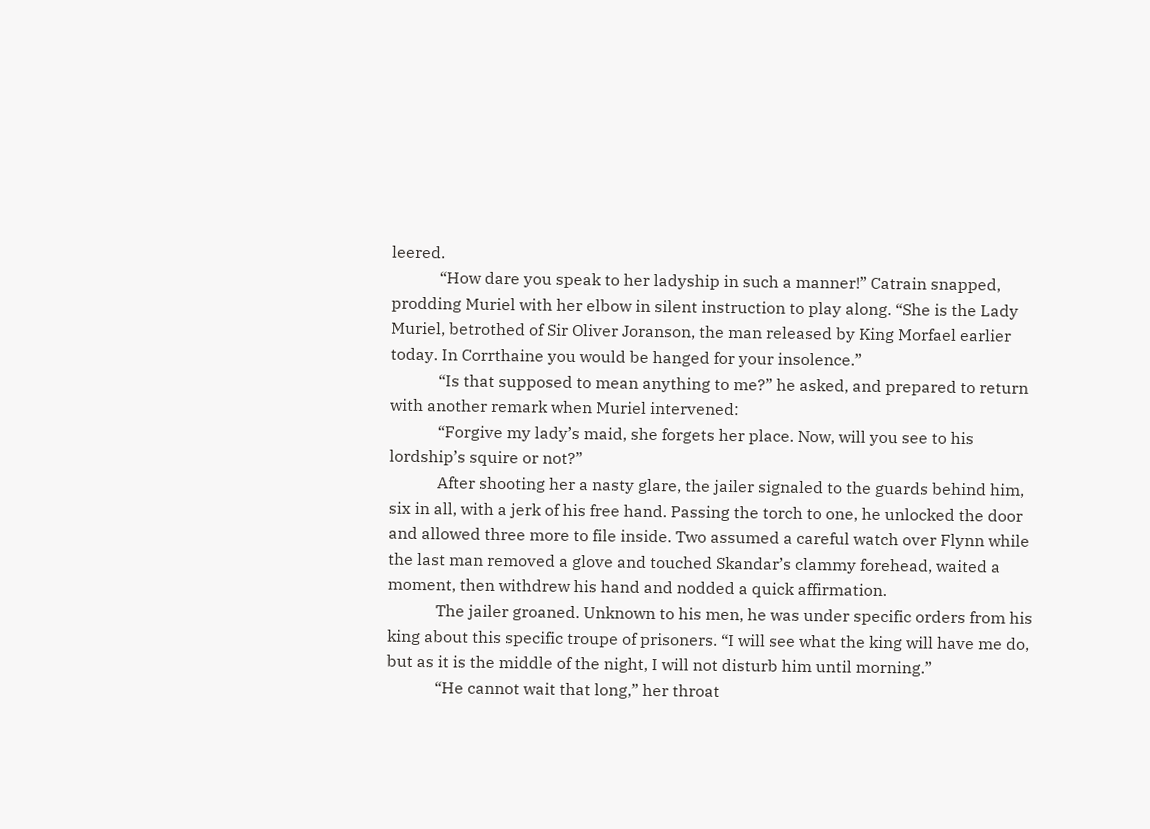leered.
            “How dare you speak to her ladyship in such a manner!” Catrain snapped, prodding Muriel with her elbow in silent instruction to play along. “She is the Lady Muriel, betrothed of Sir Oliver Joranson, the man released by King Morfael earlier today. In Corrthaine you would be hanged for your insolence.”
            “Is that supposed to mean anything to me?” he asked, and prepared to return with another remark when Muriel intervened:
            “Forgive my lady’s maid, she forgets her place. Now, will you see to his lordship’s squire or not?”
            After shooting her a nasty glare, the jailer signaled to the guards behind him, six in all, with a jerk of his free hand. Passing the torch to one, he unlocked the door and allowed three more to file inside. Two assumed a careful watch over Flynn while the last man removed a glove and touched Skandar’s clammy forehead, waited a moment, then withdrew his hand and nodded a quick affirmation.
            The jailer groaned. Unknown to his men, he was under specific orders from his king about this specific troupe of prisoners. “I will see what the king will have me do, but as it is the middle of the night, I will not disturb him until morning.”
            “He cannot wait that long,” her throat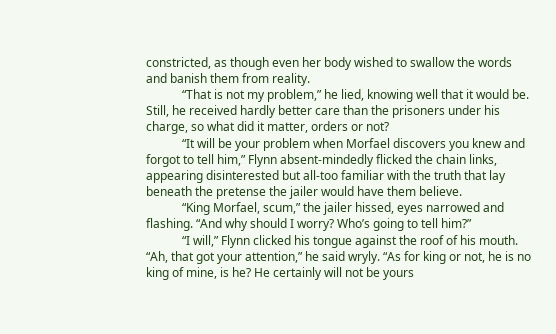constricted, as though even her body wished to swallow the words and banish them from reality.
            “That is not my problem,” he lied, knowing well that it would be. Still, he received hardly better care than the prisoners under his charge, so what did it matter, orders or not?
            “It will be your problem when Morfael discovers you knew and forgot to tell him,” Flynn absent-mindedly flicked the chain links, appearing disinterested but all-too familiar with the truth that lay beneath the pretense the jailer would have them believe.
            “King Morfael, scum,” the jailer hissed, eyes narrowed and flashing. “And why should I worry? Who’s going to tell him?”
            “I will,” Flynn clicked his tongue against the roof of his mouth. “Ah, that got your attention,” he said wryly. “As for king or not, he is no king of mine, is he? He certainly will not be yours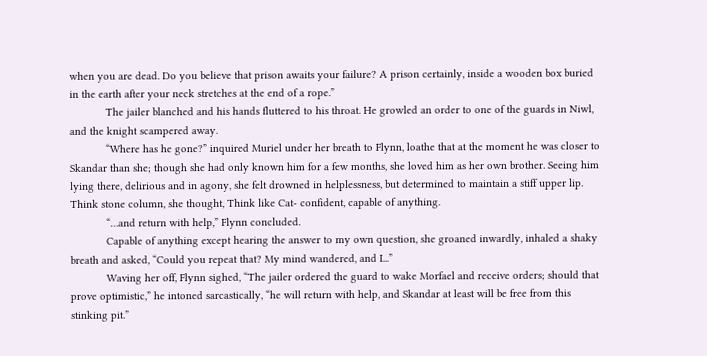when you are dead. Do you believe that prison awaits your failure? A prison certainly, inside a wooden box buried in the earth after your neck stretches at the end of a rope.”
            The jailer blanched and his hands fluttered to his throat. He growled an order to one of the guards in Niwl, and the knight scampered away.
            “Where has he gone?” inquired Muriel under her breath to Flynn, loathe that at the moment he was closer to Skandar than she; though she had only known him for a few months, she loved him as her own brother. Seeing him lying there, delirious and in agony, she felt drowned in helplessness, but determined to maintain a stiff upper lip. Think stone column, she thought, Think like Cat- confident, capable of anything.
            “…and return with help,” Flynn concluded.
            Capable of anything except hearing the answer to my own question, she groaned inwardly, inhaled a shaky breath and asked, “Could you repeat that? My mind wandered, and I...”
            Waving her off, Flynn sighed, “The jailer ordered the guard to wake Morfael and receive orders; should that prove optimistic,” he intoned sarcastically, “he will return with help, and Skandar at least will be free from this stinking pit.”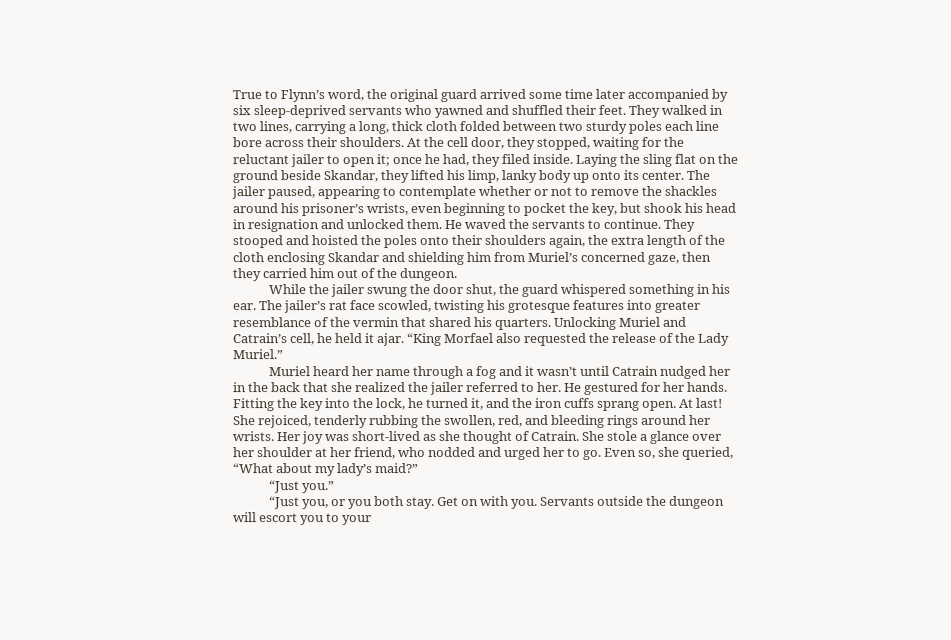True to Flynn’s word, the original guard arrived some time later accompanied by six sleep-deprived servants who yawned and shuffled their feet. They walked in two lines, carrying a long, thick cloth folded between two sturdy poles each line bore across their shoulders. At the cell door, they stopped, waiting for the reluctant jailer to open it; once he had, they filed inside. Laying the sling flat on the ground beside Skandar, they lifted his limp, lanky body up onto its center. The jailer paused, appearing to contemplate whether or not to remove the shackles around his prisoner’s wrists, even beginning to pocket the key, but shook his head in resignation and unlocked them. He waved the servants to continue. They stooped and hoisted the poles onto their shoulders again, the extra length of the cloth enclosing Skandar and shielding him from Muriel’s concerned gaze, then they carried him out of the dungeon.
            While the jailer swung the door shut, the guard whispered something in his ear. The jailer’s rat face scowled, twisting his grotesque features into greater resemblance of the vermin that shared his quarters. Unlocking Muriel and Catrain’s cell, he held it ajar. “King Morfael also requested the release of the Lady Muriel.”
            Muriel heard her name through a fog and it wasn’t until Catrain nudged her in the back that she realized the jailer referred to her. He gestured for her hands. Fitting the key into the lock, he turned it, and the iron cuffs sprang open. At last! She rejoiced, tenderly rubbing the swollen, red, and bleeding rings around her wrists. Her joy was short-lived as she thought of Catrain. She stole a glance over her shoulder at her friend, who nodded and urged her to go. Even so, she queried, “What about my lady’s maid?”
            “Just you.”
            “Just you, or you both stay. Get on with you. Servants outside the dungeon will escort you to your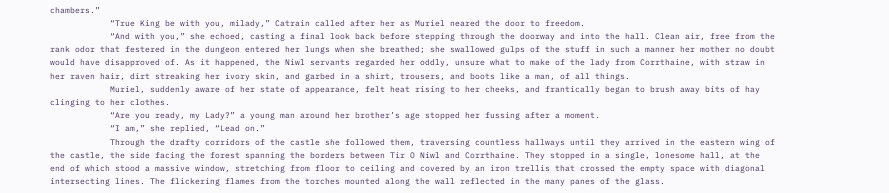chambers.”
            “True King be with you, milady,” Catrain called after her as Muriel neared the door to freedom.
            “And with you,” she echoed, casting a final look back before stepping through the doorway and into the hall. Clean air, free from the rank odor that festered in the dungeon entered her lungs when she breathed; she swallowed gulps of the stuff in such a manner her mother no doubt would have disapproved of. As it happened, the Niwl servants regarded her oddly, unsure what to make of the lady from Corrthaine, with straw in her raven hair, dirt streaking her ivory skin, and garbed in a shirt, trousers, and boots like a man, of all things.
            Muriel, suddenly aware of her state of appearance, felt heat rising to her cheeks, and frantically began to brush away bits of hay clinging to her clothes.
            “Are you ready, my Lady?” a young man around her brother’s age stopped her fussing after a moment.
            “I am,” she replied, “Lead on.”
            Through the drafty corridors of the castle she followed them, traversing countless hallways until they arrived in the eastern wing of the castle, the side facing the forest spanning the borders between Tir O Niwl and Corrthaine. They stopped in a single, lonesome hall, at the end of which stood a massive window, stretching from floor to ceiling and covered by an iron trellis that crossed the empty space with diagonal intersecting lines. The flickering flames from the torches mounted along the wall reflected in the many panes of the glass.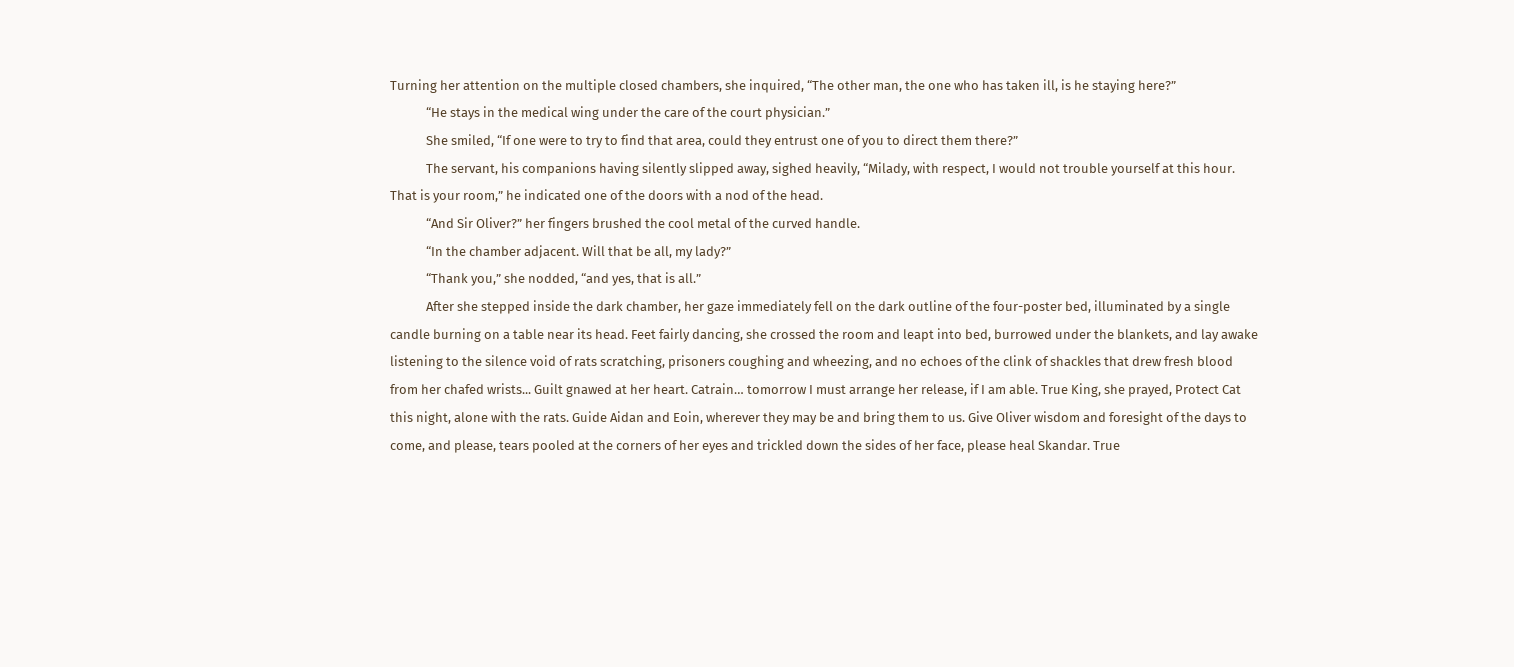Turning her attention on the multiple closed chambers, she inquired, “The other man, the one who has taken ill, is he staying here?”
            “He stays in the medical wing under the care of the court physician.”
            She smiled, “If one were to try to find that area, could they entrust one of you to direct them there?”
            The servant, his companions having silently slipped away, sighed heavily, “Milady, with respect, I would not trouble yourself at this hour. That is your room,” he indicated one of the doors with a nod of the head.
            “And Sir Oliver?” her fingers brushed the cool metal of the curved handle.
            “In the chamber adjacent. Will that be all, my lady?”
            “Thank you,” she nodded, “and yes, that is all.”
            After she stepped inside the dark chamber, her gaze immediately fell on the dark outline of the four-poster bed, illuminated by a single candle burning on a table near its head. Feet fairly dancing, she crossed the room and leapt into bed, burrowed under the blankets, and lay awake listening to the silence void of rats scratching, prisoners coughing and wheezing, and no echoes of the clink of shackles that drew fresh blood from her chafed wrists... Guilt gnawed at her heart. Catrain… tomorrow I must arrange her release, if I am able. True King, she prayed, Protect Cat this night, alone with the rats. Guide Aidan and Eoin, wherever they may be and bring them to us. Give Oliver wisdom and foresight of the days to come, and please, tears pooled at the corners of her eyes and trickled down the sides of her face, please heal Skandar. True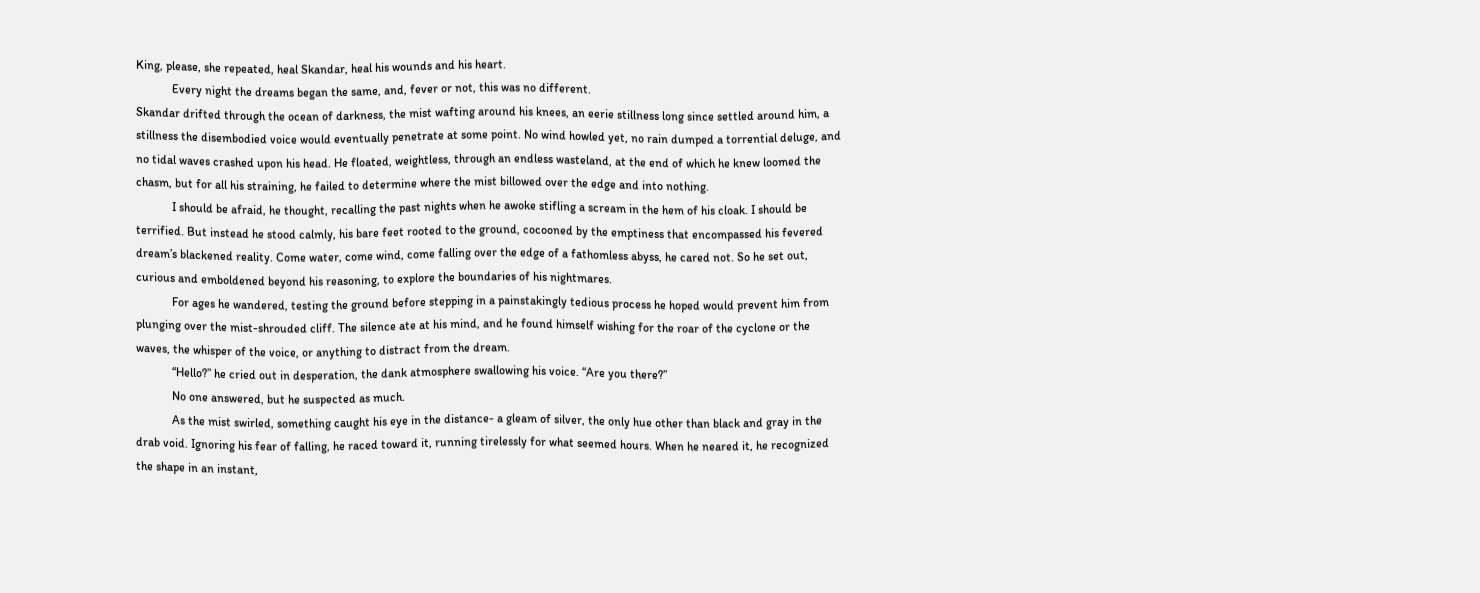King, please, she repeated, heal Skandar, heal his wounds and his heart.
            Every night the dreams began the same, and, fever or not, this was no different.
Skandar drifted through the ocean of darkness, the mist wafting around his knees, an eerie stillness long since settled around him, a stillness the disembodied voice would eventually penetrate at some point. No wind howled yet, no rain dumped a torrential deluge, and no tidal waves crashed upon his head. He floated, weightless, through an endless wasteland, at the end of which he knew loomed the chasm, but for all his straining, he failed to determine where the mist billowed over the edge and into nothing.
            I should be afraid, he thought, recalling the past nights when he awoke stifling a scream in the hem of his cloak. I should be terrified. But instead he stood calmly, his bare feet rooted to the ground, cocooned by the emptiness that encompassed his fevered dream’s blackened reality. Come water, come wind, come falling over the edge of a fathomless abyss, he cared not. So he set out, curious and emboldened beyond his reasoning, to explore the boundaries of his nightmares.
            For ages he wandered, testing the ground before stepping in a painstakingly tedious process he hoped would prevent him from plunging over the mist-shrouded cliff. The silence ate at his mind, and he found himself wishing for the roar of the cyclone or the waves, the whisper of the voice, or anything to distract from the dream.
            “Hello?” he cried out in desperation, the dank atmosphere swallowing his voice. “Are you there?”
            No one answered, but he suspected as much.
            As the mist swirled, something caught his eye in the distance- a gleam of silver, the only hue other than black and gray in the drab void. Ignoring his fear of falling, he raced toward it, running tirelessly for what seemed hours. When he neared it, he recognized the shape in an instant,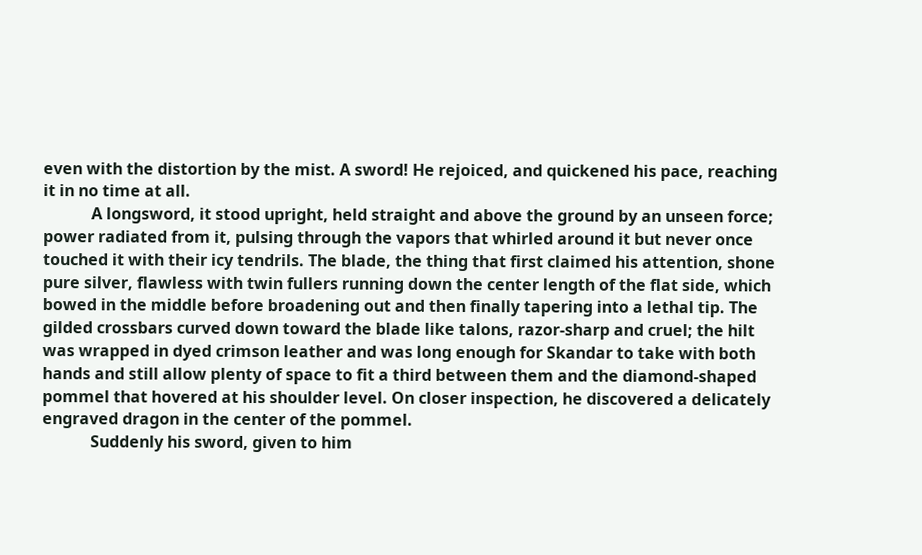even with the distortion by the mist. A sword! He rejoiced, and quickened his pace, reaching it in no time at all.
            A longsword, it stood upright, held straight and above the ground by an unseen force; power radiated from it, pulsing through the vapors that whirled around it but never once touched it with their icy tendrils. The blade, the thing that first claimed his attention, shone pure silver, flawless with twin fullers running down the center length of the flat side, which bowed in the middle before broadening out and then finally tapering into a lethal tip. The gilded crossbars curved down toward the blade like talons, razor-sharp and cruel; the hilt was wrapped in dyed crimson leather and was long enough for Skandar to take with both hands and still allow plenty of space to fit a third between them and the diamond-shaped pommel that hovered at his shoulder level. On closer inspection, he discovered a delicately engraved dragon in the center of the pommel.
            Suddenly his sword, given to him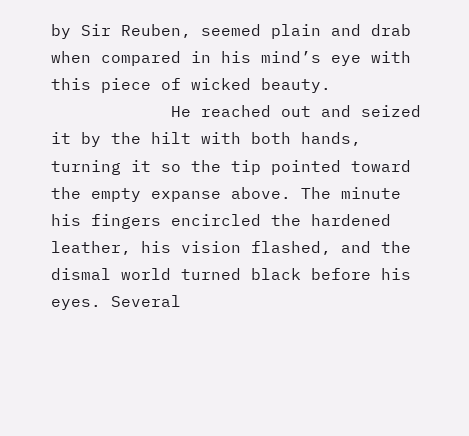by Sir Reuben, seemed plain and drab when compared in his mind’s eye with this piece of wicked beauty.
            He reached out and seized it by the hilt with both hands, turning it so the tip pointed toward the empty expanse above. The minute his fingers encircled the hardened leather, his vision flashed, and the dismal world turned black before his eyes. Several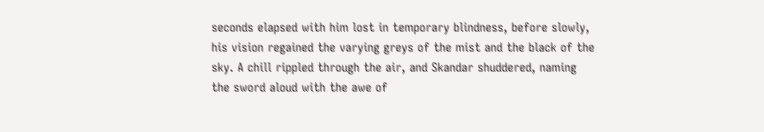seconds elapsed with him lost in temporary blindness, before slowly, his vision regained the varying greys of the mist and the black of the sky. A chill rippled through the air, and Skandar shuddered, naming the sword aloud with the awe of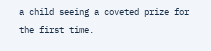a child seeing a coveted prize for the first time.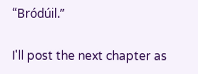“Bródúil.”

I'll post the next chapter as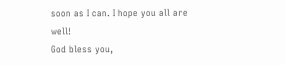soon as I can. I hope you all are well!
God bless you,